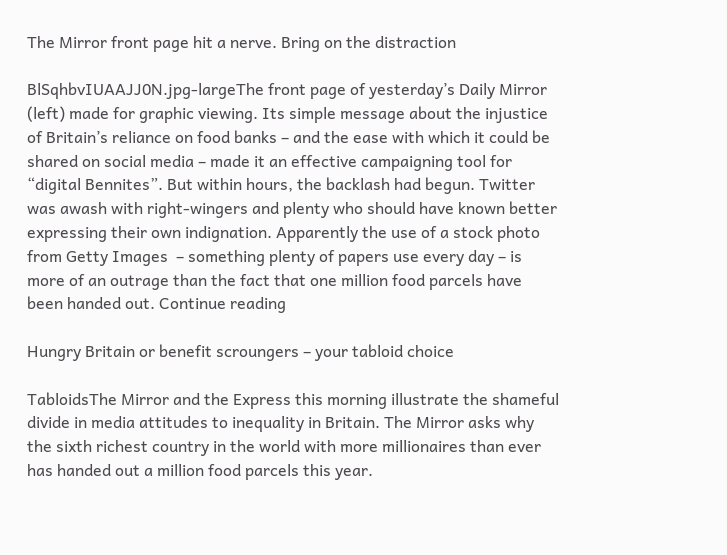The Mirror front page hit a nerve. Bring on the distraction

BlSqhbvIUAAJJ0N.jpg-largeThe front page of yesterday’s Daily Mirror (left) made for graphic viewing. Its simple message about the injustice of Britain’s reliance on food banks – and the ease with which it could be shared on social media – made it an effective campaigning tool for “digital Bennites”. But within hours, the backlash had begun. Twitter was awash with right-wingers and plenty who should have known better expressing their own indignation. Apparently the use of a stock photo from Getty Images  – something plenty of papers use every day – is more of an outrage than the fact that one million food parcels have been handed out. Continue reading

Hungry Britain or benefit scroungers – your tabloid choice

TabloidsThe Mirror and the Express this morning illustrate the shameful divide in media attitudes to inequality in Britain. The Mirror asks why the sixth richest country in the world with more millionaires than ever has handed out a million food parcels this year.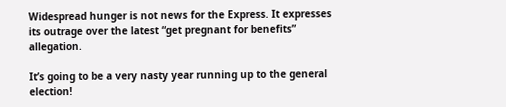Widespread hunger is not news for the Express. It expresses its outrage over the latest “get pregnant for benefits” allegation.

It’s going to be a very nasty year running up to the general election!